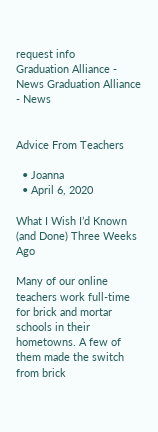request info
Graduation Alliance - News Graduation Alliance - News


Advice From Teachers

  • Joanna
  • April 6, 2020

What I Wish I’d Known (and Done) Three Weeks Ago

Many of our online teachers work full-time for brick and mortar schools in their hometowns. A few of them made the switch from brick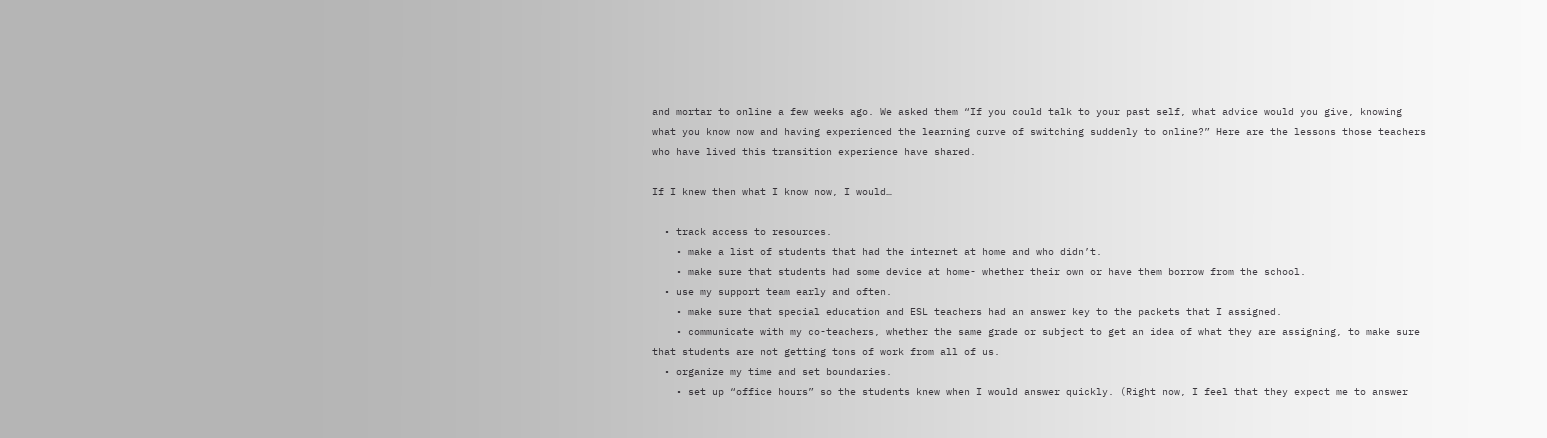and mortar to online a few weeks ago. We asked them “If you could talk to your past self, what advice would you give, knowing what you know now and having experienced the learning curve of switching suddenly to online?” Here are the lessons those teachers who have lived this transition experience have shared.

If I knew then what I know now, I would…

  • track access to resources.
    • make a list of students that had the internet at home and who didn’t.
    • make sure that students had some device at home- whether their own or have them borrow from the school.
  • use my support team early and often.
    • make sure that special education and ESL teachers had an answer key to the packets that I assigned.
    • communicate with my co-teachers, whether the same grade or subject to get an idea of what they are assigning, to make sure that students are not getting tons of work from all of us.
  • organize my time and set boundaries.
    • set up “office hours” so the students knew when I would answer quickly. (Right now, I feel that they expect me to answer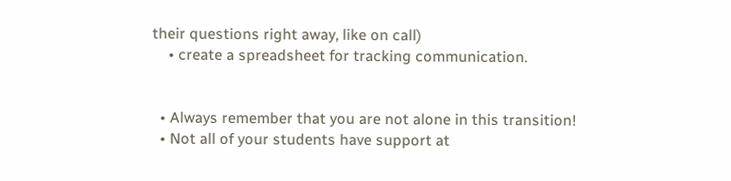their questions right away, like on call)
    • create a spreadsheet for tracking communication.


  • Always remember that you are not alone in this transition!
  • Not all of your students have support at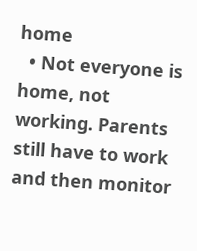home
  • Not everyone is home, not working. Parents still have to work and then monitor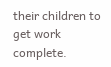their children to get work complete.